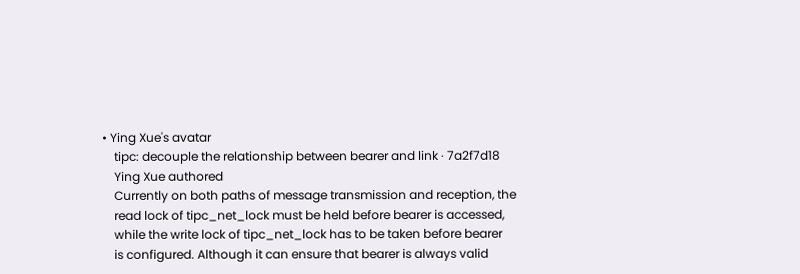• Ying Xue's avatar
    tipc: decouple the relationship between bearer and link · 7a2f7d18
    Ying Xue authored
    Currently on both paths of message transmission and reception, the
    read lock of tipc_net_lock must be held before bearer is accessed,
    while the write lock of tipc_net_lock has to be taken before bearer
    is configured. Although it can ensure that bearer is always valid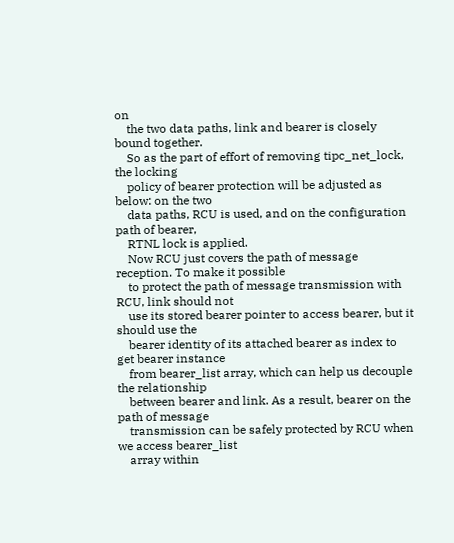on
    the two data paths, link and bearer is closely bound together.
    So as the part of effort of removing tipc_net_lock, the locking
    policy of bearer protection will be adjusted as below: on the two
    data paths, RCU is used, and on the configuration path of bearer,
    RTNL lock is applied.
    Now RCU just covers the path of message reception. To make it possible
    to protect the path of message transmission with RCU, link should not
    use its stored bearer pointer to access bearer, but it should use the
    bearer identity of its attached bearer as index to get bearer instance
    from bearer_list array, which can help us decouple the relationship
    between bearer and link. As a result, bearer on the path of message
    transmission can be safely protected by RCU when we access bearer_list
    array within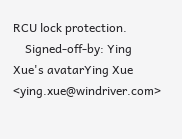RCU lock protection.
    Signed-off-by: Ying Xue's avatarYing Xue <ying.xue@windriver.com>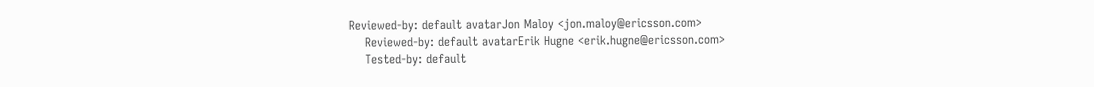Reviewed-by: default avatarJon Maloy <jon.maloy@ericsson.com>
    Reviewed-by: default avatarErik Hugne <erik.hugne@ericsson.com>
    Tested-by: default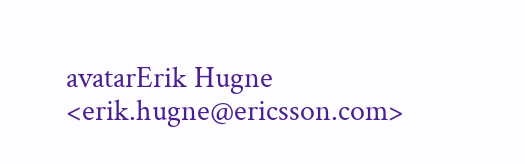avatarErik Hugne <erik.hugne@ericsson.com>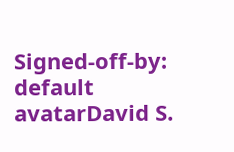Signed-off-by: default avatarDavid S.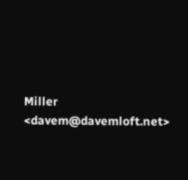Miller <davem@davemloft.net>